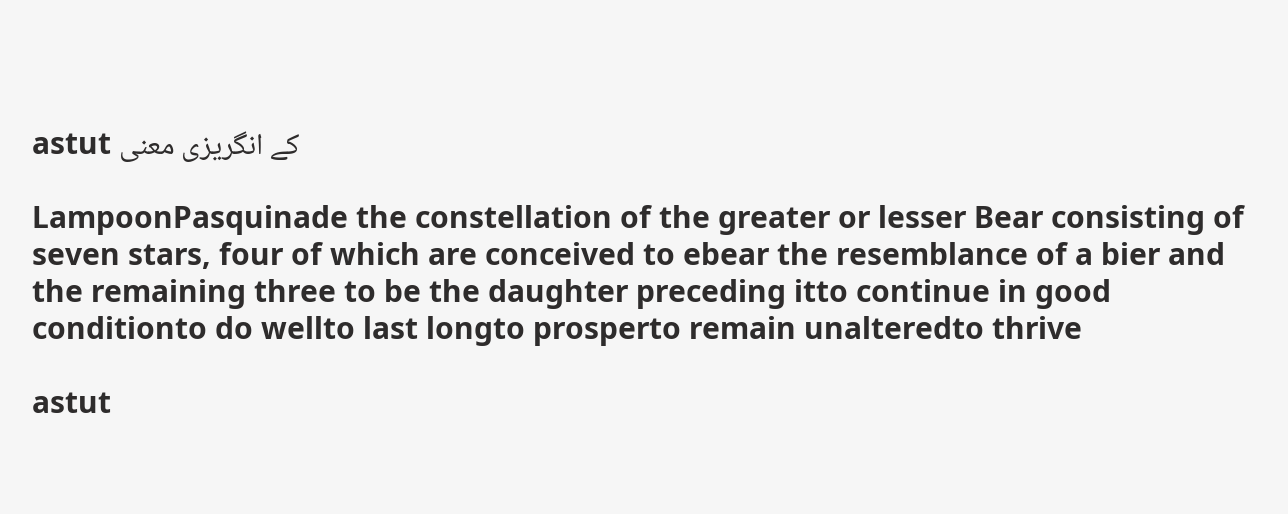astut کے انگریزی معنی

LampoonPasquinade the constellation of the greater or lesser Bear consisting of seven stars, four of which are conceived to ebear the resemblance of a bier and the remaining three to be the daughter preceding itto continue in good conditionto do wellto last longto prosperto remain unalteredto thrive

astut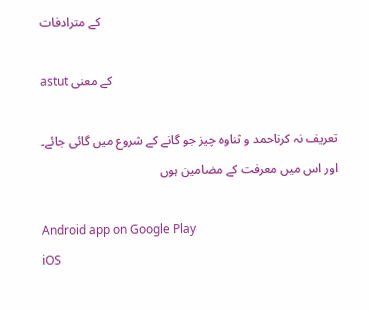کے مترادفات

astut کے معنی

تعریف نہ کرناحمد و ثناوہ چیز جو گانے کے شروع میں گائی جائے۔ اور اس میں معرفت کے مضامین ہوں

Android app on Google Play
iOS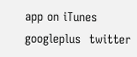app on iTunes
googleplus  twitter